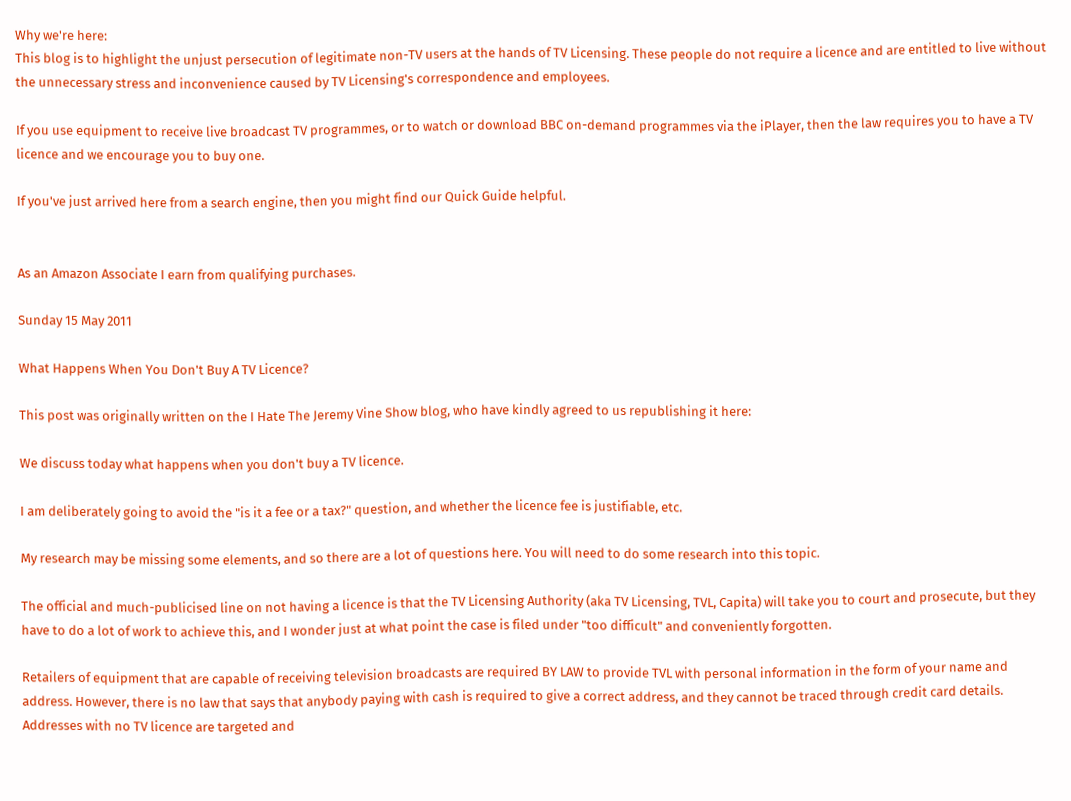Why we're here:
This blog is to highlight the unjust persecution of legitimate non-TV users at the hands of TV Licensing. These people do not require a licence and are entitled to live without the unnecessary stress and inconvenience caused by TV Licensing's correspondence and employees.

If you use equipment to receive live broadcast TV programmes, or to watch or download BBC on-demand programmes via the iPlayer, then the law requires you to have a TV licence and we encourage you to buy one.

If you've just arrived here from a search engine, then you might find our Quick Guide helpful.


As an Amazon Associate I earn from qualifying purchases.

Sunday 15 May 2011

What Happens When You Don't Buy A TV Licence?

This post was originally written on the I Hate The Jeremy Vine Show blog, who have kindly agreed to us republishing it here:

We discuss today what happens when you don't buy a TV licence.

I am deliberately going to avoid the "is it a fee or a tax?" question, and whether the licence fee is justifiable, etc.

My research may be missing some elements, and so there are a lot of questions here. You will need to do some research into this topic.

The official and much-publicised line on not having a licence is that the TV Licensing Authority (aka TV Licensing, TVL, Capita) will take you to court and prosecute, but they have to do a lot of work to achieve this, and I wonder just at what point the case is filed under "too difficult" and conveniently forgotten.

Retailers of equipment that are capable of receiving television broadcasts are required BY LAW to provide TVL with personal information in the form of your name and address. However, there is no law that says that anybody paying with cash is required to give a correct address, and they cannot be traced through credit card details. Addresses with no TV licence are targeted and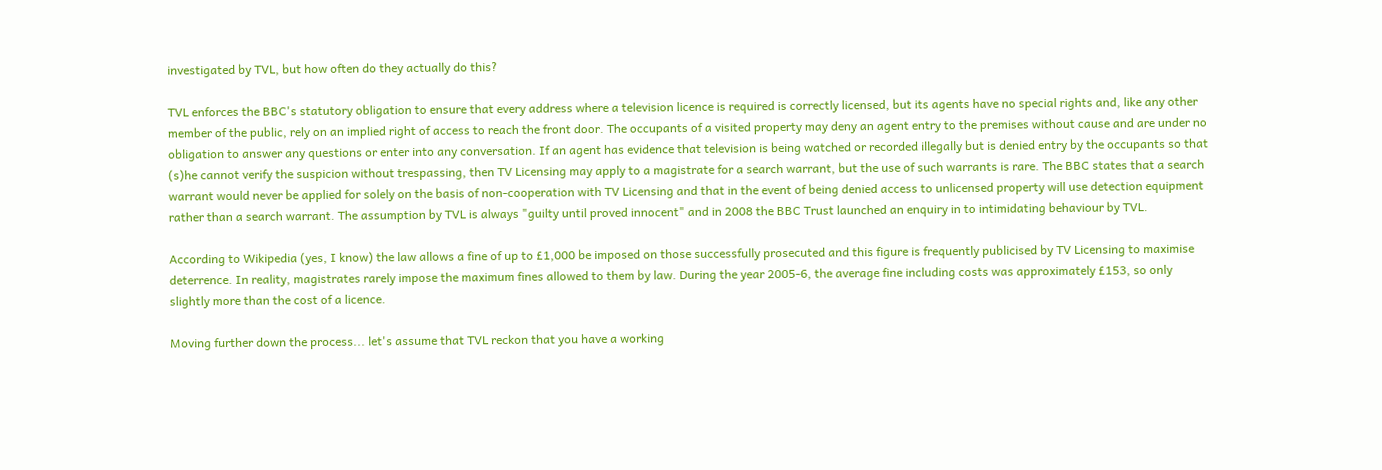investigated by TVL, but how often do they actually do this?

TVL enforces the BBC's statutory obligation to ensure that every address where a television licence is required is correctly licensed, but its agents have no special rights and, like any other member of the public, rely on an implied right of access to reach the front door. The occupants of a visited property may deny an agent entry to the premises without cause and are under no obligation to answer any questions or enter into any conversation. If an agent has evidence that television is being watched or recorded illegally but is denied entry by the occupants so that (s)he cannot verify the suspicion without trespassing, then TV Licensing may apply to a magistrate for a search warrant, but the use of such warrants is rare. The BBC states that a search warrant would never be applied for solely on the basis of non-cooperation with TV Licensing and that in the event of being denied access to unlicensed property will use detection equipment rather than a search warrant. The assumption by TVL is always "guilty until proved innocent" and in 2008 the BBC Trust launched an enquiry in to intimidating behaviour by TVL.

According to Wikipedia (yes, I know) the law allows a fine of up to £1,000 be imposed on those successfully prosecuted and this figure is frequently publicised by TV Licensing to maximise deterrence. In reality, magistrates rarely impose the maximum fines allowed to them by law. During the year 2005-6, the average fine including costs was approximately £153, so only slightly more than the cost of a licence.

Moving further down the process... let's assume that TVL reckon that you have a working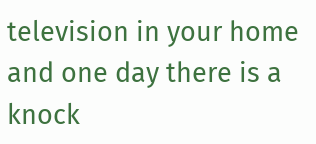television in your home and one day there is a knock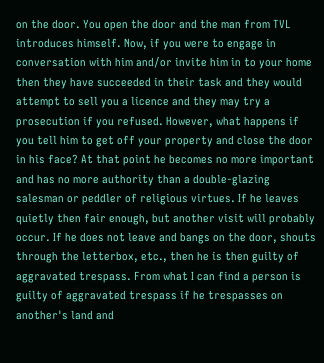on the door. You open the door and the man from TVL introduces himself. Now, if you were to engage in conversation with him and/or invite him in to your home then they have succeeded in their task and they would attempt to sell you a licence and they may try a prosecution if you refused. However, what happens if you tell him to get off your property and close the door in his face? At that point he becomes no more important and has no more authority than a double-glazing salesman or peddler of religious virtues. If he leaves quietly then fair enough, but another visit will probably occur. If he does not leave and bangs on the door, shouts through the letterbox, etc., then he is then guilty of aggravated trespass. From what I can find a person is guilty of aggravated trespass if he trespasses on another's land and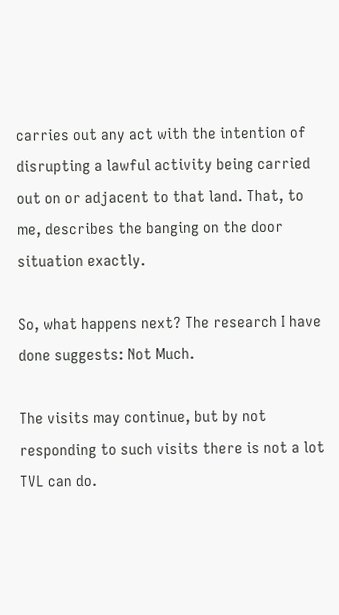carries out any act with the intention of disrupting a lawful activity being carried out on or adjacent to that land. That, to me, describes the banging on the door situation exactly.

So, what happens next? The research I have done suggests: Not Much.

The visits may continue, but by not responding to such visits there is not a lot TVL can do.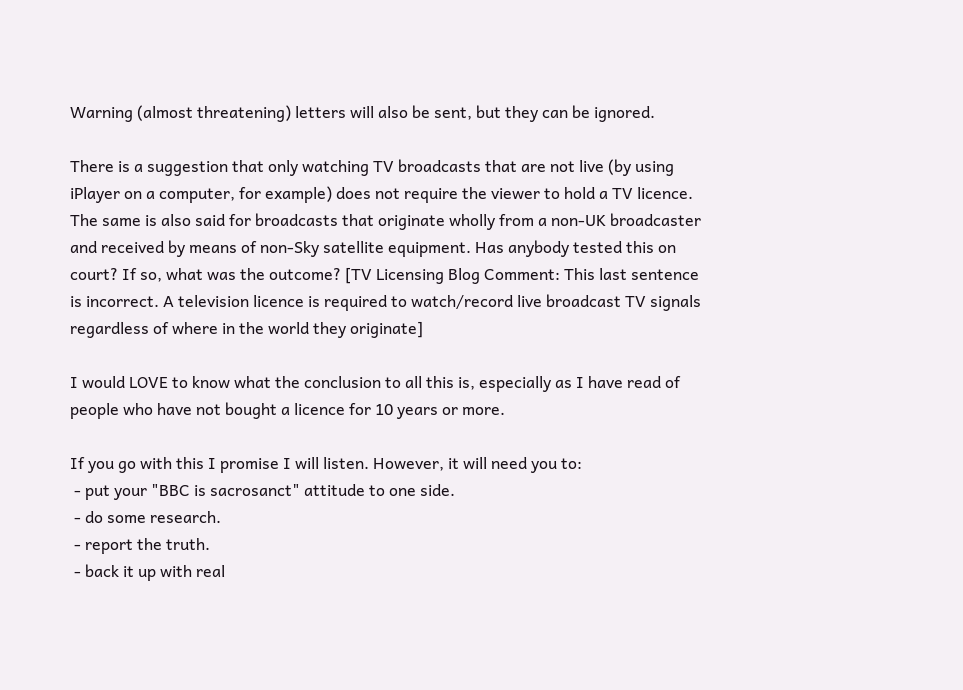Warning (almost threatening) letters will also be sent, but they can be ignored.

There is a suggestion that only watching TV broadcasts that are not live (by using iPlayer on a computer, for example) does not require the viewer to hold a TV licence. The same is also said for broadcasts that originate wholly from a non-UK broadcaster and received by means of non-Sky satellite equipment. Has anybody tested this on court? If so, what was the outcome? [TV Licensing Blog Comment: This last sentence is incorrect. A television licence is required to watch/record live broadcast TV signals regardless of where in the world they originate]

I would LOVE to know what the conclusion to all this is, especially as I have read of people who have not bought a licence for 10 years or more.

If you go with this I promise I will listen. However, it will need you to:
 - put your "BBC is sacrosanct" attitude to one side.
 - do some research.
 - report the truth.
 - back it up with real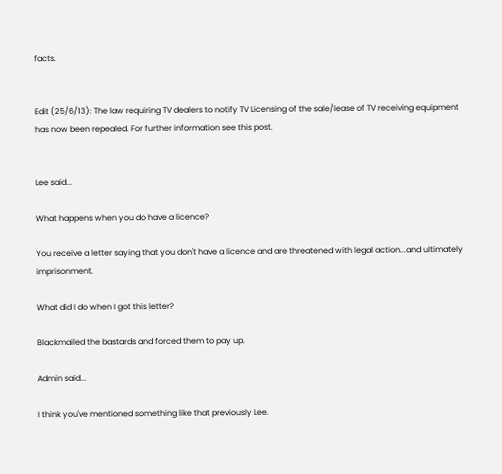facts.


Edit (25/6/13): The law requiring TV dealers to notify TV Licensing of the sale/lease of TV receiving equipment has now been repealed. For further information see this post.


Lee said...

What happens when you do have a licence?

You receive a letter saying that you don't have a licence and are threatened with legal action...and ultimately imprisonment.

What did I do when I got this letter?

Blackmailed the bastards and forced them to pay up.

Admin said...

I think you've mentioned something like that previously Lee.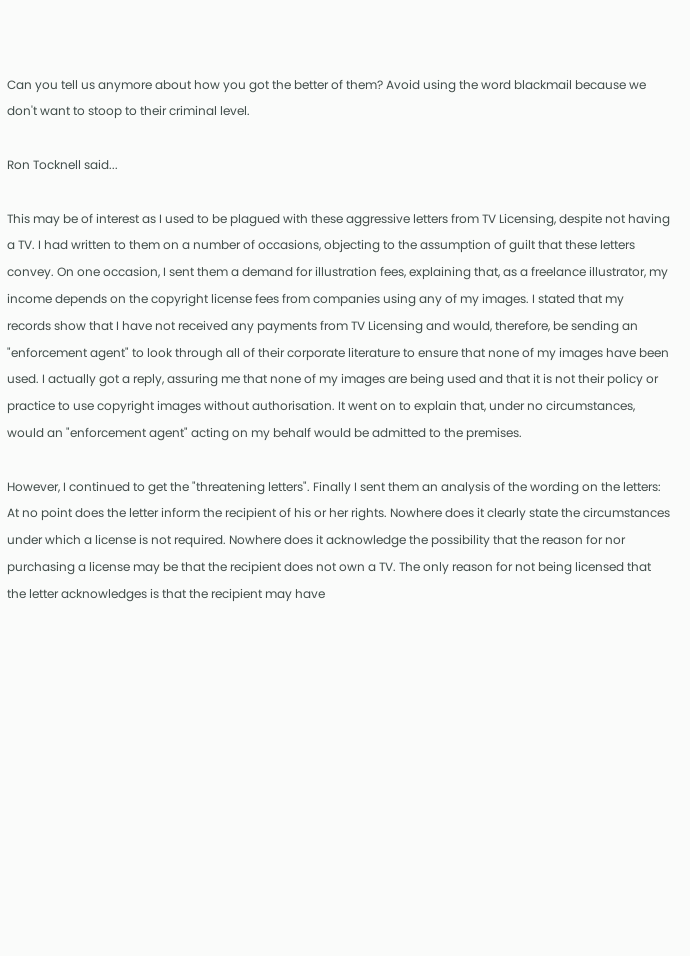Can you tell us anymore about how you got the better of them? Avoid using the word blackmail because we don't want to stoop to their criminal level.

Ron Tocknell said...

This may be of interest as I used to be plagued with these aggressive letters from TV Licensing, despite not having a TV. I had written to them on a number of occasions, objecting to the assumption of guilt that these letters convey. On one occasion, I sent them a demand for illustration fees, explaining that, as a freelance illustrator, my income depends on the copyright license fees from companies using any of my images. I stated that my records show that I have not received any payments from TV Licensing and would, therefore, be sending an "enforcement agent" to look through all of their corporate literature to ensure that none of my images have been used. I actually got a reply, assuring me that none of my images are being used and that it is not their policy or practice to use copyright images without authorisation. It went on to explain that, under no circumstances, would an "enforcement agent" acting on my behalf would be admitted to the premises.

However, I continued to get the "threatening letters". Finally I sent them an analysis of the wording on the letters: At no point does the letter inform the recipient of his or her rights. Nowhere does it clearly state the circumstances under which a license is not required. Nowhere does it acknowledge the possibility that the reason for nor purchasing a license may be that the recipient does not own a TV. The only reason for not being licensed that the letter acknowledges is that the recipient may have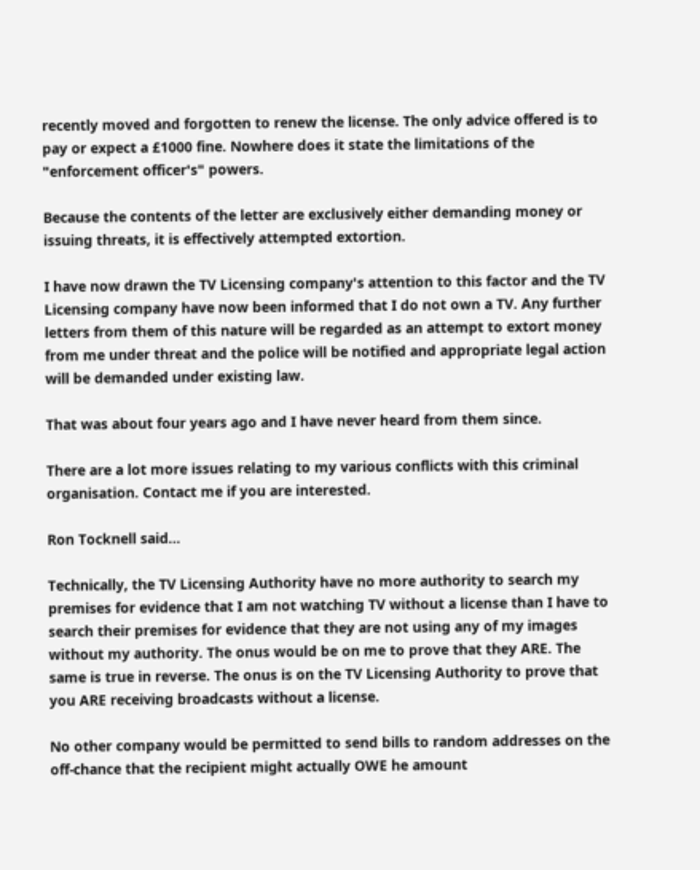recently moved and forgotten to renew the license. The only advice offered is to pay or expect a £1000 fine. Nowhere does it state the limitations of the "enforcement officer's" powers.

Because the contents of the letter are exclusively either demanding money or issuing threats, it is effectively attempted extortion.

I have now drawn the TV Licensing company's attention to this factor and the TV Licensing company have now been informed that I do not own a TV. Any further letters from them of this nature will be regarded as an attempt to extort money from me under threat and the police will be notified and appropriate legal action will be demanded under existing law.

That was about four years ago and I have never heard from them since.

There are a lot more issues relating to my various conflicts with this criminal organisation. Contact me if you are interested.

Ron Tocknell said...

Technically, the TV Licensing Authority have no more authority to search my premises for evidence that I am not watching TV without a license than I have to search their premises for evidence that they are not using any of my images without my authority. The onus would be on me to prove that they ARE. The same is true in reverse. The onus is on the TV Licensing Authority to prove that you ARE receiving broadcasts without a license.

No other company would be permitted to send bills to random addresses on the off-chance that the recipient might actually OWE he amount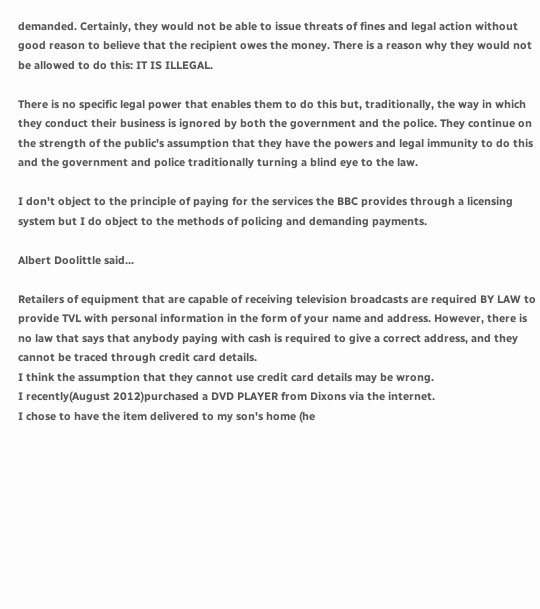demanded. Certainly, they would not be able to issue threats of fines and legal action without good reason to believe that the recipient owes the money. There is a reason why they would not be allowed to do this: IT IS ILLEGAL.

There is no specific legal power that enables them to do this but, traditionally, the way in which they conduct their business is ignored by both the government and the police. They continue on the strength of the public's assumption that they have the powers and legal immunity to do this and the government and police traditionally turning a blind eye to the law.

I don't object to the principle of paying for the services the BBC provides through a licensing system but I do object to the methods of policing and demanding payments.

Albert Doolittle said...

Retailers of equipment that are capable of receiving television broadcasts are required BY LAW to provide TVL with personal information in the form of your name and address. However, there is no law that says that anybody paying with cash is required to give a correct address, and they cannot be traced through credit card details.
I think the assumption that they cannot use credit card details may be wrong.
I recently(August 2012)purchased a DVD PLAYER from Dixons via the internet.
I chose to have the item delivered to my son's home (he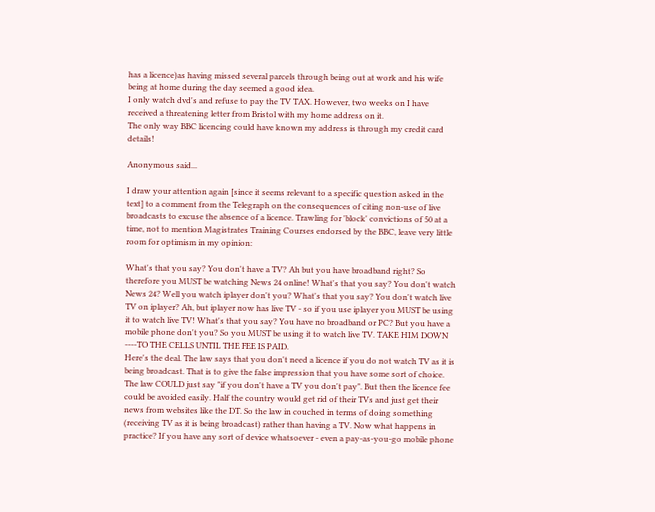has a licence)as having missed several parcels through being out at work and his wife being at home during the day seemed a good idea.
I only watch dvd's and refuse to pay the TV TAX. However, two weeks on I have received a threatening letter from Bristol with my home address on it.
The only way BBC licencing could have known my address is through my credit card details!

Anonymous said...

I draw your attention again [since it seems relevant to a specific question asked in the text] to a comment from the Telegraph on the consequences of citing non-use of live broadcasts to excuse the absence of a licence. Trawling for 'block' convictions of 50 at a time, not to mention Magistrates Training Courses endorsed by the BBC, leave very little room for optimism in my opinion:

What's that you say? You don't have a TV? Ah but you have broadband right? So therefore you MUST be watching News 24 online! What's that you say? You don't watch News 24? Well you watch iplayer don't you? What's that you say? You don't watch live TV on iplayer? Ah, but iplayer now has live TV - so if you use iplayer you MUST be using it to watch live TV! What's that you say? You have no broadband or PC? But you have a mobile phone don't you? So you MUST be using it to watch live TV. TAKE HIM DOWN ----TO THE CELLS UNTIL THE FEE IS PAID.
Here's the deal. The law says that you don't need a licence if you do not watch TV as it is being broadcast. That is to give the false impression that you have some sort of choice. The law COULD just say "if you don't have a TV you don't pay". But then the licence fee could be avoided easily. Half the country would get rid of their TVs and just get their news from websites like the DT. So the law in couched in terms of doing something (receiving TV as it is being broadcast) rather than having a TV. Now what happens in practice? If you have any sort of device whatsoever - even a pay-as-you-go mobile phone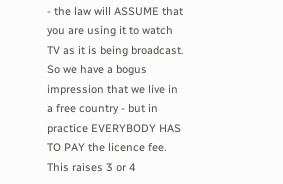- the law will ASSUME that you are using it to watch TV as it is being broadcast. So we have a bogus impression that we live in a free country - but in practice EVERYBODY HAS TO PAY the licence fee. This raises 3 or 4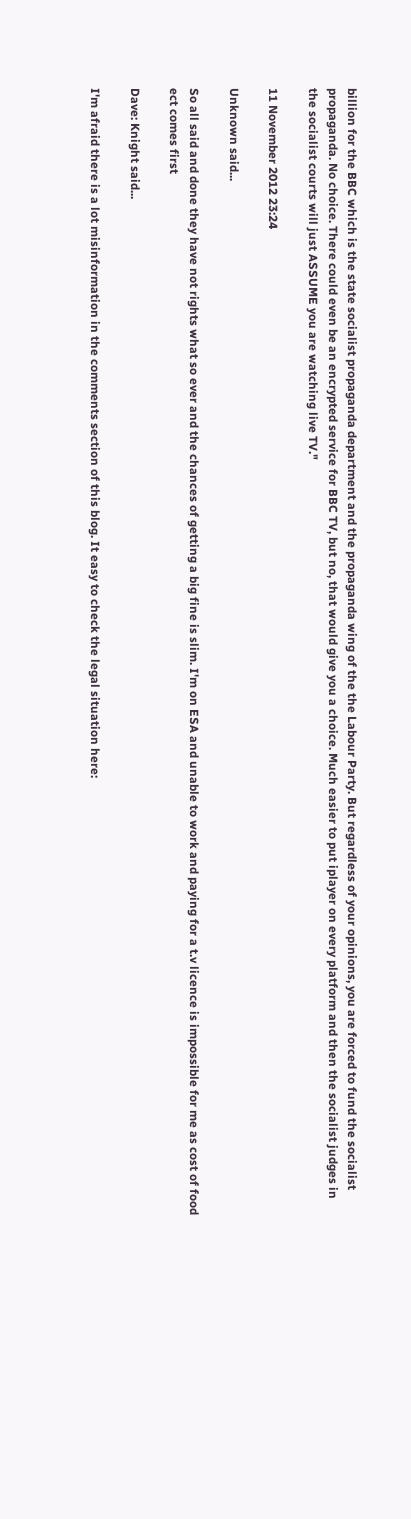billion for the BBC which is the state socialist propaganda department and the propaganda wing of the the Labour Party. But regardless of your opinions, you are forced to fund the socialist propaganda. No choice. There could even be an encrypted service for BBC TV, but no, that would give you a choice. Much easier to put iplayer on every platform and then the socialist judges in the socialist courts will just ASSUME you are watching live TV."

11 November 2012 23:24

Unknown said...

So all said and done they have not rights what so ever and the chances of getting a big fine is slim. I'm on ESA and unable to work and paying for a t.v licence is impossible for me as cost of food ect comes first

Dave: Knight said...

I'm afraid there is a lot misinformation in the comments section of this blog. It easy to check the legal situation here: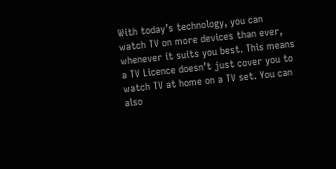With today’s technology, you can watch TV on more devices than ever, whenever it suits you best. This means a TV Licence doesn’t just cover you to watch TV at home on a TV set. You can also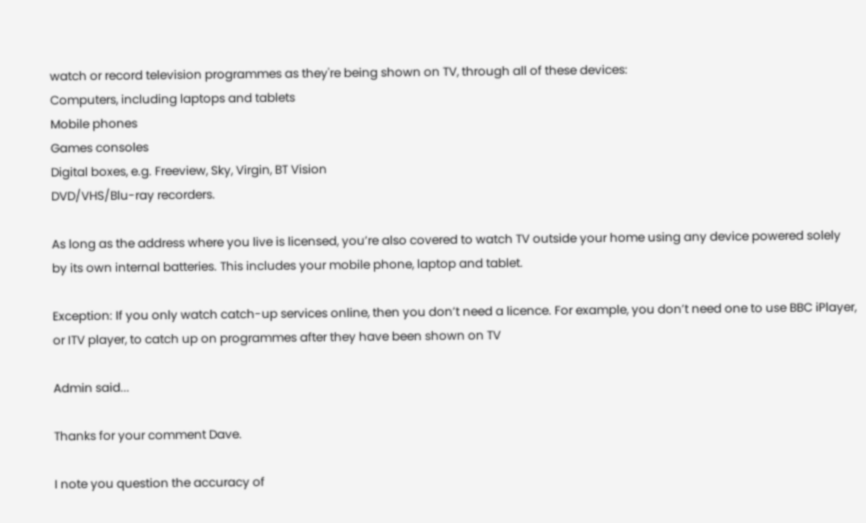watch or record television programmes as they're being shown on TV, through all of these devices:
Computers, including laptops and tablets
Mobile phones
Games consoles
Digital boxes, e.g. Freeview, Sky, Virgin, BT Vision
DVD/VHS/Blu-ray recorders.

As long as the address where you live is licensed, you’re also covered to watch TV outside your home using any device powered solely by its own internal batteries. This includes your mobile phone, laptop and tablet.

Exception: If you only watch catch-up services online, then you don’t need a licence. For example, you don’t need one to use BBC iPlayer, or ITV player, to catch up on programmes after they have been shown on TV

Admin said...

Thanks for your comment Dave.

I note you question the accuracy of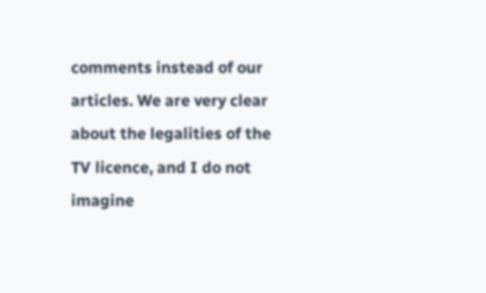comments instead of our articles. We are very clear about the legalities of the TV licence, and I do not imagine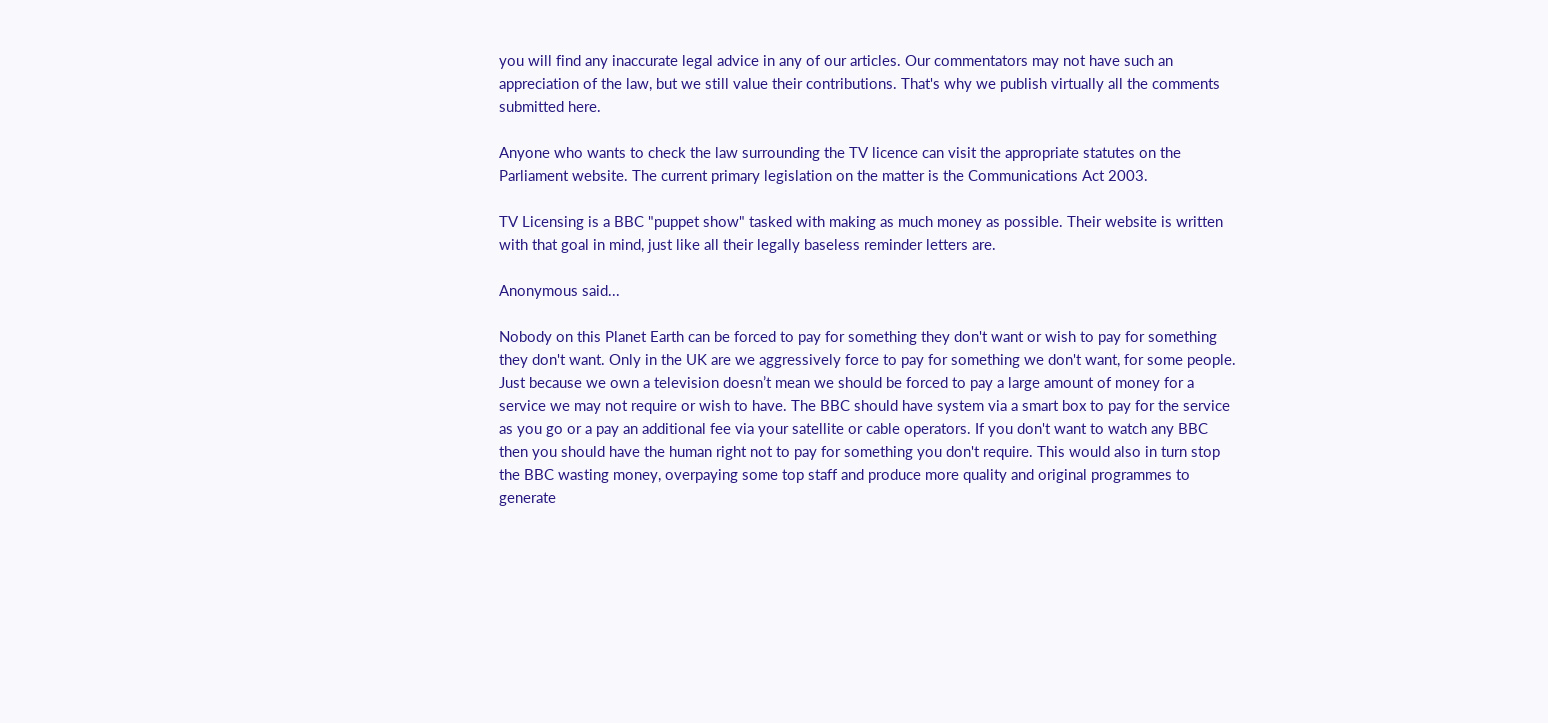you will find any inaccurate legal advice in any of our articles. Our commentators may not have such an appreciation of the law, but we still value their contributions. That's why we publish virtually all the comments submitted here.

Anyone who wants to check the law surrounding the TV licence can visit the appropriate statutes on the Parliament website. The current primary legislation on the matter is the Communications Act 2003.

TV Licensing is a BBC "puppet show" tasked with making as much money as possible. Their website is written with that goal in mind, just like all their legally baseless reminder letters are.

Anonymous said...

Nobody on this Planet Earth can be forced to pay for something they don't want or wish to pay for something they don't want. Only in the UK are we aggressively force to pay for something we don't want, for some people. Just because we own a television doesn’t mean we should be forced to pay a large amount of money for a service we may not require or wish to have. The BBC should have system via a smart box to pay for the service as you go or a pay an additional fee via your satellite or cable operators. If you don't want to watch any BBC then you should have the human right not to pay for something you don't require. This would also in turn stop the BBC wasting money, overpaying some top staff and produce more quality and original programmes to generate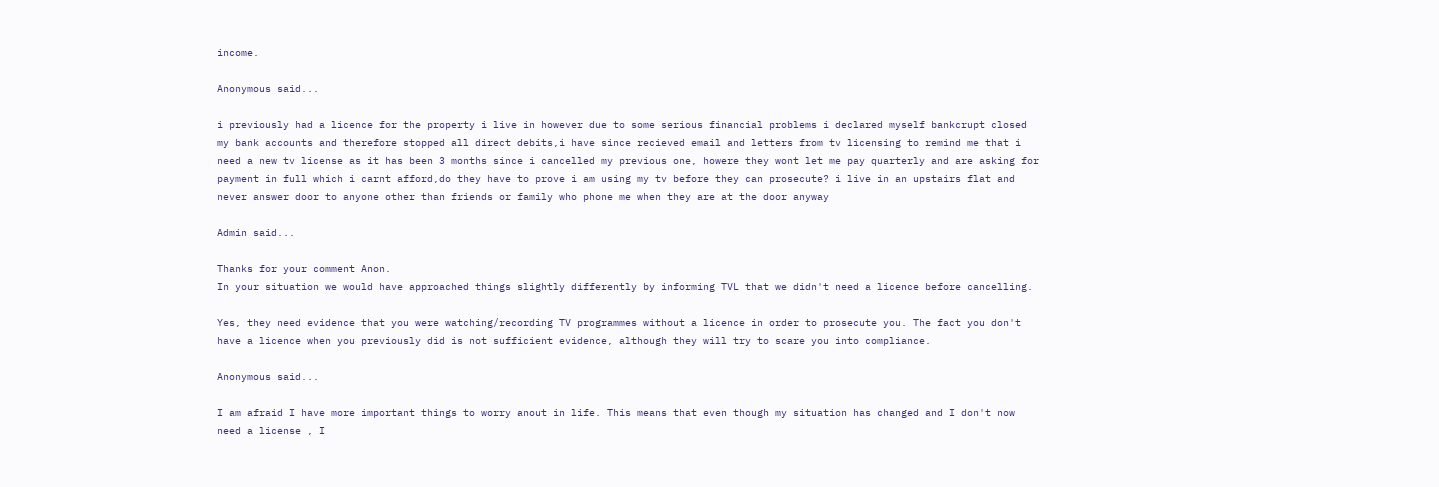income.

Anonymous said...

i previously had a licence for the property i live in however due to some serious financial problems i declared myself bankcrupt closed my bank accounts and therefore stopped all direct debits,i have since recieved email and letters from tv licensing to remind me that i need a new tv license as it has been 3 months since i cancelled my previous one, howere they wont let me pay quarterly and are asking for payment in full which i carnt afford,do they have to prove i am using my tv before they can prosecute? i live in an upstairs flat and never answer door to anyone other than friends or family who phone me when they are at the door anyway

Admin said...

Thanks for your comment Anon.
In your situation we would have approached things slightly differently by informing TVL that we didn't need a licence before cancelling.

Yes, they need evidence that you were watching/recording TV programmes without a licence in order to prosecute you. The fact you don't have a licence when you previously did is not sufficient evidence, although they will try to scare you into compliance.

Anonymous said...

I am afraid I have more important things to worry anout in life. This means that even though my situation has changed and I don't now need a license , I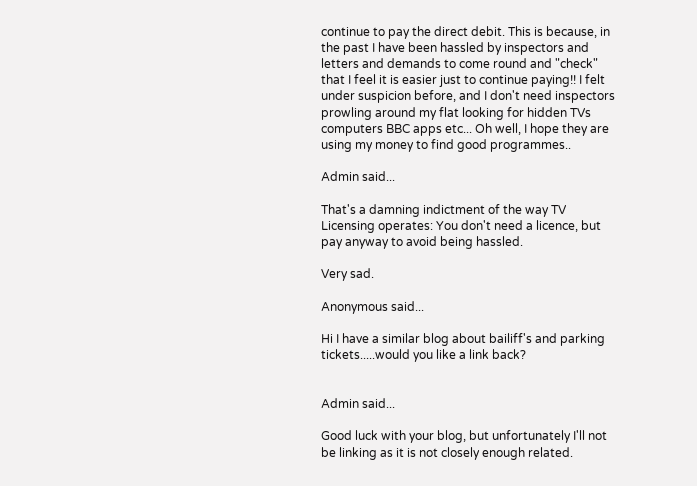continue to pay the direct debit. This is because, in the past I have been hassled by inspectors and letters and demands to come round and "check" that I feel it is easier just to continue paying!! I felt under suspicion before, and I don't need inspectors prowling around my flat looking for hidden TVs computers BBC apps etc... Oh well, I hope they are using my money to find good programmes..

Admin said...

That's a damning indictment of the way TV Licensing operates: You don't need a licence, but pay anyway to avoid being hassled.

Very sad.

Anonymous said...

Hi I have a similar blog about bailiff's and parking tickets.....would you like a link back?


Admin said...

Good luck with your blog, but unfortunately I'll not be linking as it is not closely enough related.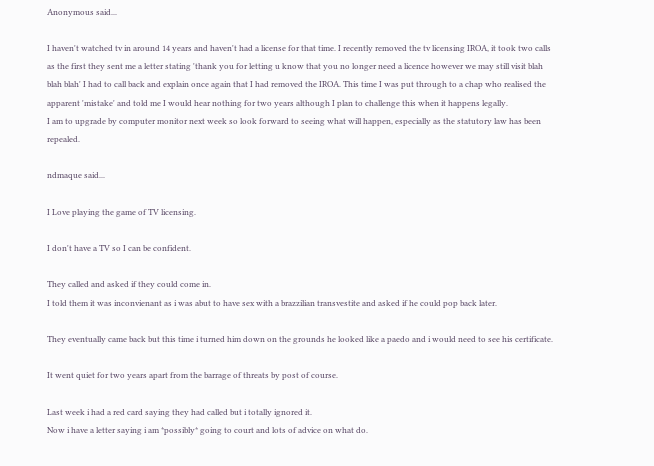Anonymous said...

I haven't watched tv in around 14 years and haven't had a license for that time. I recently removed the tv licensing IROA, it took two calls as the first they sent me a letter stating 'thank you for letting u know that you no longer need a licence however we may still visit blah blah blah' I had to call back and explain once again that I had removed the IROA. This time I was put through to a chap who realised the apparent 'mistake' and told me I would hear nothing for two years although I plan to challenge this when it happens legally.
I am to upgrade by computer monitor next week so look forward to seeing what will happen, especially as the statutory law has been repealed.

ndmaque said...

I Love playing the game of TV licensing.

I don't have a TV so I can be confident.

They called and asked if they could come in.
I told them it was inconvienant as i was abut to have sex with a brazzilian transvestite and asked if he could pop back later.

They eventually came back but this time i turned him down on the grounds he looked like a paedo and i would need to see his certificate.

It went quiet for two years apart from the barrage of threats by post of course.

Last week i had a red card saying they had called but i totally ignored it.
Now i have a letter saying i am *possibly* going to court and lots of advice on what do.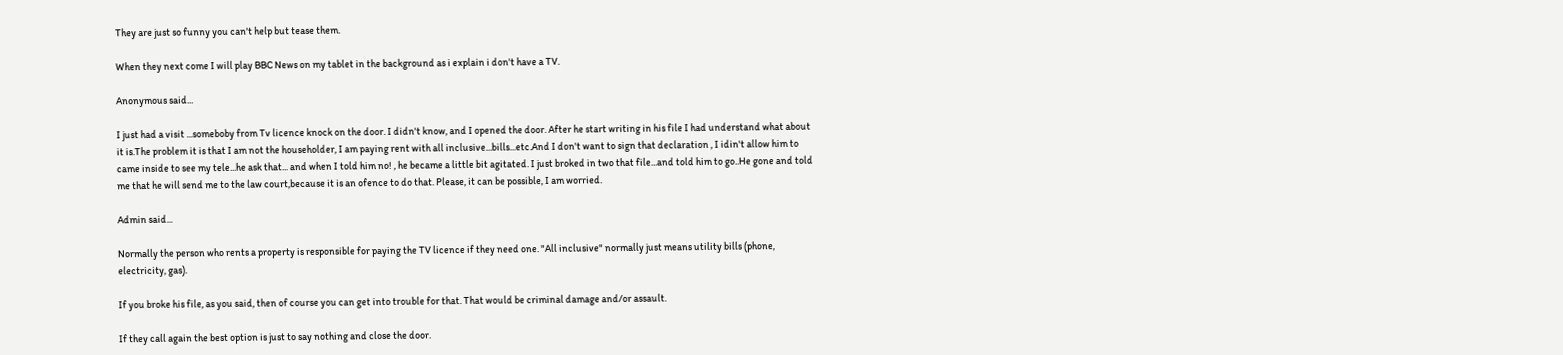They are just so funny you can't help but tease them.

When they next come I will play BBC News on my tablet in the background as i explain i don't have a TV.

Anonymous said...

I just had a visit ...someboby from Tv licence knock on the door. I didn't know, and I opened the door. After he start writing in his file I had understand what about it is.The problem it is that I am not the householder, I am paying rent with all inclusive...bills...etc.And I don't want to sign that declaration , I idin't allow him to came inside to see my tele...he ask that... and when I told him no! , he became a little bit agitated. I just broked in two that file...and told him to go..He gone and told me that he will send me to the law court,because it is an ofence to do that. Please, it can be possible, I am worried.

Admin said...

Normally the person who rents a property is responsible for paying the TV licence if they need one. "All inclusive" normally just means utility bills (phone, electricity, gas).

If you broke his file, as you said, then of course you can get into trouble for that. That would be criminal damage and/or assault.

If they call again the best option is just to say nothing and close the door.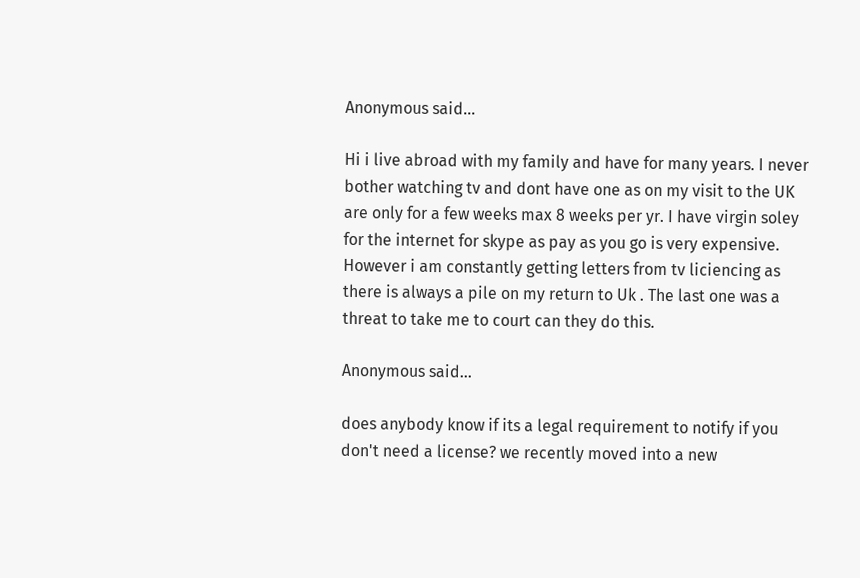Anonymous said...

Hi i live abroad with my family and have for many years. I never bother watching tv and dont have one as on my visit to the UK are only for a few weeks max 8 weeks per yr. I have virgin soley for the internet for skype as pay as you go is very expensive. However i am constantly getting letters from tv liciencing as there is always a pile on my return to Uk . The last one was a threat to take me to court can they do this.

Anonymous said...

does anybody know if its a legal requirement to notify if you don't need a license? we recently moved into a new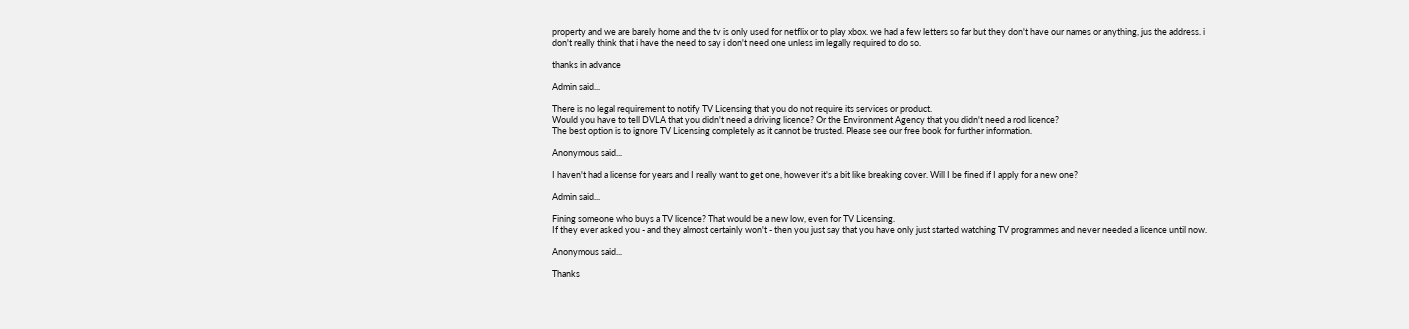property and we are barely home and the tv is only used for netflix or to play xbox. we had a few letters so far but they don't have our names or anything, jus the address. i don't really think that i have the need to say i don't need one unless im legally required to do so.

thanks in advance

Admin said...

There is no legal requirement to notify TV Licensing that you do not require its services or product.
Would you have to tell DVLA that you didn't need a driving licence? Or the Environment Agency that you didn't need a rod licence?
The best option is to ignore TV Licensing completely as it cannot be trusted. Please see our free book for further information.

Anonymous said...

I haven't had a license for years and I really want to get one, however it's a bit like breaking cover. Will I be fined if I apply for a new one?

Admin said...

Fining someone who buys a TV licence? That would be a new low, even for TV Licensing.
If they ever asked you - and they almost certainly won't - then you just say that you have only just started watching TV programmes and never needed a licence until now.

Anonymous said...

Thanks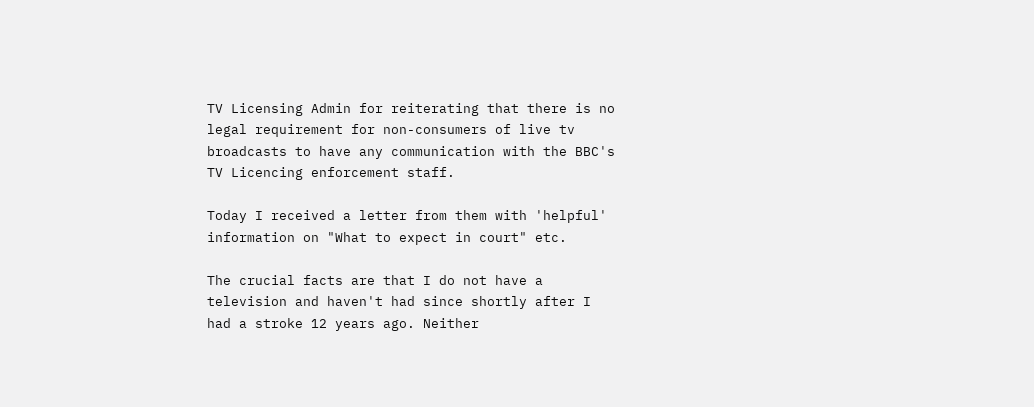TV Licensing Admin for reiterating that there is no legal requirement for non-consumers of live tv broadcasts to have any communication with the BBC's TV Licencing enforcement staff.

Today I received a letter from them with 'helpful' information on "What to expect in court" etc.

The crucial facts are that I do not have a television and haven't had since shortly after I had a stroke 12 years ago. Neither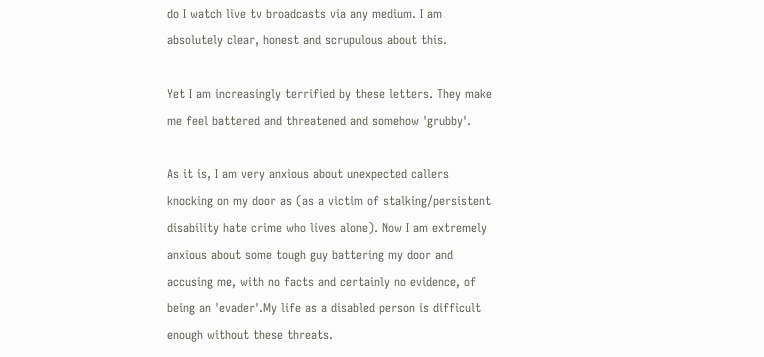do I watch live tv broadcasts via any medium. I am absolutely clear, honest and scrupulous about this.

Yet I am increasingly terrified by these letters. They make me feel battered and threatened and somehow 'grubby'.

As it is, I am very anxious about unexpected callers knocking on my door as (as a victim of stalking/persistent disability hate crime who lives alone). Now I am extremely anxious about some tough guy battering my door and accusing me, with no facts and certainly no evidence, of being an 'evader'.My life as a disabled person is difficult enough without these threats.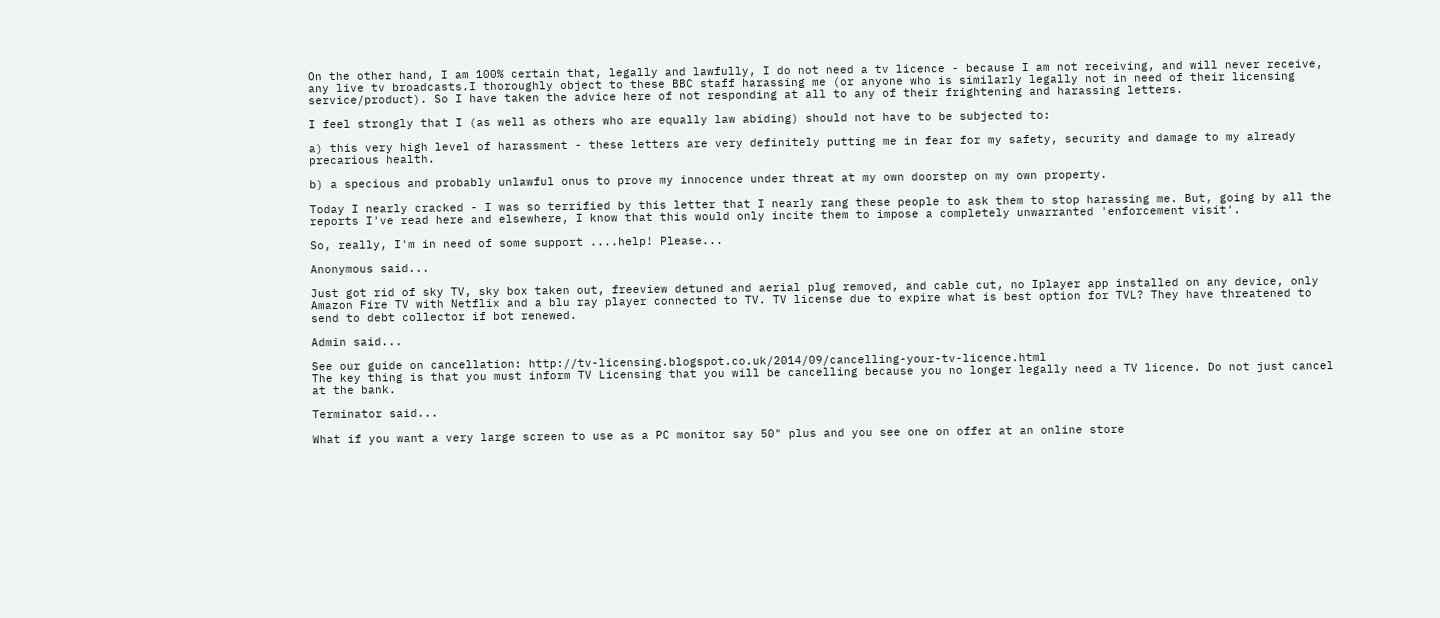On the other hand, I am 100% certain that, legally and lawfully, I do not need a tv licence - because I am not receiving, and will never receive, any live tv broadcasts.I thoroughly object to these BBC staff harassing me (or anyone who is similarly legally not in need of their licensing service/product). So I have taken the advice here of not responding at all to any of their frightening and harassing letters.

I feel strongly that I (as well as others who are equally law abiding) should not have to be subjected to:

a) this very high level of harassment - these letters are very definitely putting me in fear for my safety, security and damage to my already precarious health.

b) a specious and probably unlawful onus to prove my innocence under threat at my own doorstep on my own property.

Today I nearly cracked - I was so terrified by this letter that I nearly rang these people to ask them to stop harassing me. But, going by all the reports I've read here and elsewhere, I know that this would only incite them to impose a completely unwarranted 'enforcement visit'.

So, really, I'm in need of some support ....help! Please...

Anonymous said...

Just got rid of sky TV, sky box taken out, freeview detuned and aerial plug removed, and cable cut, no Iplayer app installed on any device, only Amazon Fire TV with Netflix and a blu ray player connected to TV. TV license due to expire what is best option for TVL? They have threatened to send to debt collector if bot renewed.

Admin said...

See our guide on cancellation: http://tv-licensing.blogspot.co.uk/2014/09/cancelling-your-tv-licence.html
The key thing is that you must inform TV Licensing that you will be cancelling because you no longer legally need a TV licence. Do not just cancel at the bank.

Terminator said...

What if you want a very large screen to use as a PC monitor say 50" plus and you see one on offer at an online store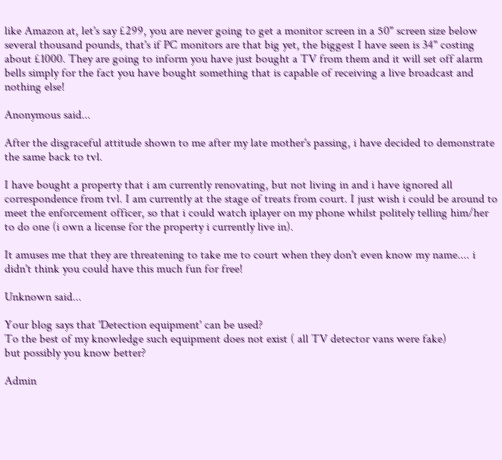like Amazon at, let's say £299, you are never going to get a monitor screen in a 50" screen size below several thousand pounds, that's if PC monitors are that big yet, the biggest I have seen is 34" costing about £1000. They are going to inform you have just bought a TV from them and it will set off alarm bells simply for the fact you have bought something that is capable of receiving a live broadcast and nothing else!

Anonymous said...

After the disgraceful attitude shown to me after my late mother's passing, i have decided to demonstrate the same back to tvl.

I have bought a property that i am currently renovating, but not living in and i have ignored all correspondence from tvl. I am currently at the stage of treats from court. I just wish i could be around to meet the enforcement officer, so that i could watch iplayer on my phone whilst politely telling him/her to do one (i own a license for the property i currently live in).

It amuses me that they are threatening to take me to court when they don't even know my name.... i didn't think you could have this much fun for free!

Unknown said...

Your blog says that 'Detection equipment' can be used?
To the best of my knowledge such equipment does not exist ( all TV detector vans were fake)
but possibly you know better?

Admin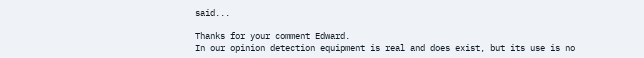said...

Thanks for your comment Edward.
In our opinion detection equipment is real and does exist, but its use is no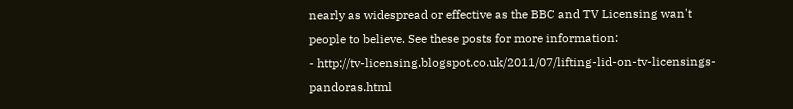nearly as widespread or effective as the BBC and TV Licensing wan't people to believe. See these posts for more information:
- http://tv-licensing.blogspot.co.uk/2011/07/lifting-lid-on-tv-licensings-pandoras.html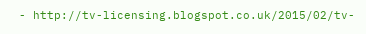- http://tv-licensing.blogspot.co.uk/2015/02/tv-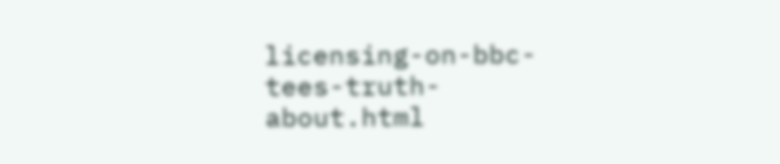licensing-on-bbc-tees-truth-about.html